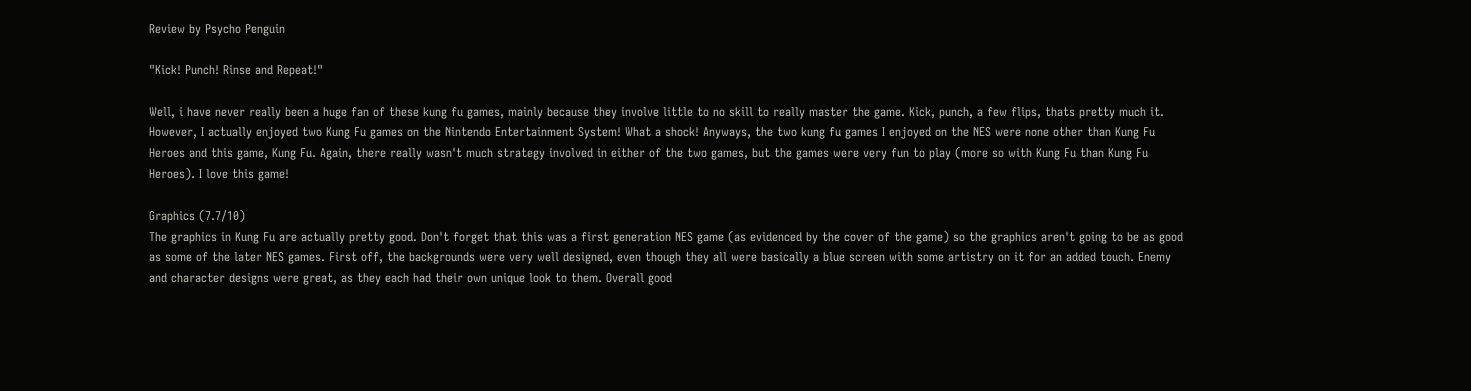Review by Psycho Penguin

"Kick! Punch! Rinse and Repeat!"

Well, i have never really been a huge fan of these kung fu games, mainly because they involve little to no skill to really master the game. Kick, punch, a few flips, thats pretty much it. However, I actually enjoyed two Kung Fu games on the Nintendo Entertainment System! What a shock! Anyways, the two kung fu games I enjoyed on the NES were none other than Kung Fu Heroes and this game, Kung Fu. Again, there really wasn't much strategy involved in either of the two games, but the games were very fun to play (more so with Kung Fu than Kung Fu Heroes). I love this game!

Graphics (7.7/10)
The graphics in Kung Fu are actually pretty good. Don't forget that this was a first generation NES game (as evidenced by the cover of the game) so the graphics aren't going to be as good as some of the later NES games. First off, the backgrounds were very well designed, even though they all were basically a blue screen with some artistry on it for an added touch. Enemy and character designs were great, as they each had their own unique look to them. Overall good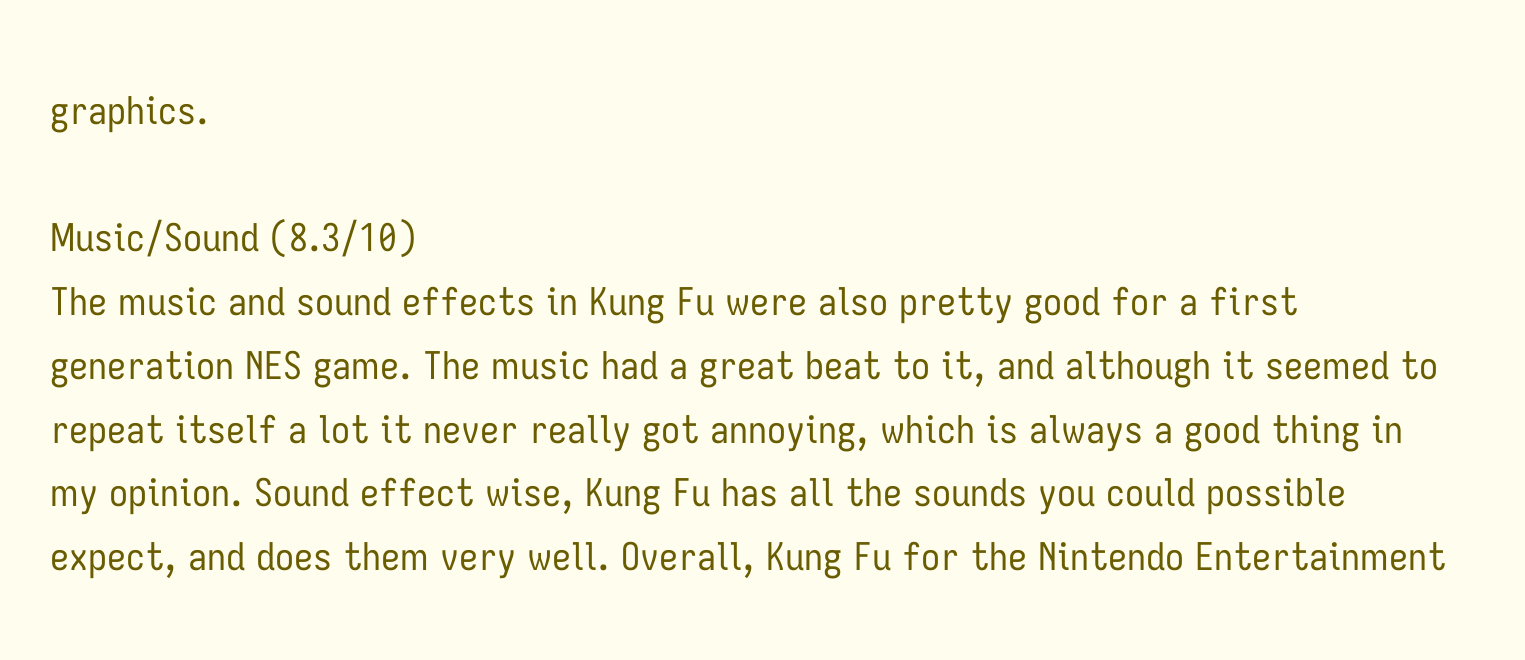graphics.

Music/Sound (8.3/10)
The music and sound effects in Kung Fu were also pretty good for a first generation NES game. The music had a great beat to it, and although it seemed to repeat itself a lot it never really got annoying, which is always a good thing in my opinion. Sound effect wise, Kung Fu has all the sounds you could possible expect, and does them very well. Overall, Kung Fu for the Nintendo Entertainment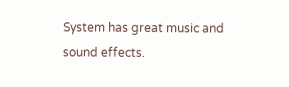System has great music and sound effects.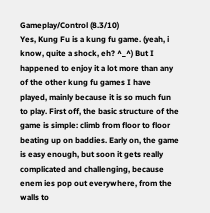Gameplay/Control (8.3/10)
Yes, Kung Fu is a kung fu game. (yeah, i know, quite a shock, eh? ^_^) But I happened to enjoy it a lot more than any of the other kung fu games I have played, mainly because it is so much fun to play. First off, the basic structure of the game is simple: climb from floor to floor beating up on baddies. Early on, the game is easy enough, but soon it gets really complicated and challenging, because enem ies pop out everywhere, from the walls to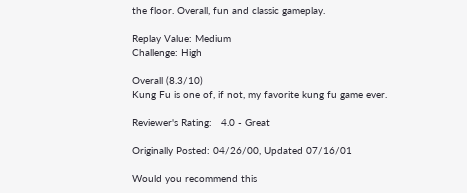the floor. Overall, fun and classic gameplay.

Replay Value: Medium
Challenge: High

Overall (8.3/10)
Kung Fu is one of, if not, my favorite kung fu game ever.

Reviewer's Rating:   4.0 - Great

Originally Posted: 04/26/00, Updated 07/16/01

Would you recommend this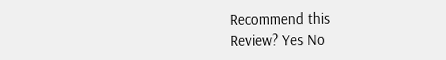Recommend this
Review? Yes No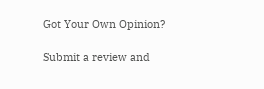Got Your Own Opinion?

Submit a review and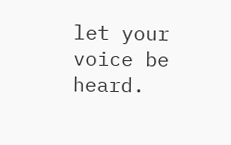let your voice be heard.